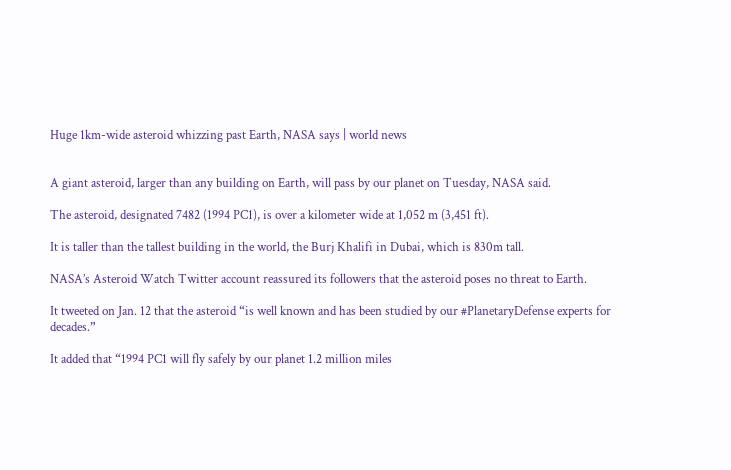Huge 1km-wide asteroid whizzing past Earth, NASA says | world news


A giant asteroid, larger than any building on Earth, will pass by our planet on Tuesday, NASA said.

The asteroid, designated 7482 (1994 PC1), is over a kilometer wide at 1,052 m (3,451 ft).

It is taller than the tallest building in the world, the Burj Khalifi in Dubai, which is 830m tall.

NASA’s Asteroid Watch Twitter account reassured its followers that the asteroid poses no threat to Earth.

It tweeted on Jan. 12 that the asteroid “is well known and has been studied by our #PlanetaryDefense experts for decades.”

It added that “1994 PC1 will fly safely by our planet 1.2 million miles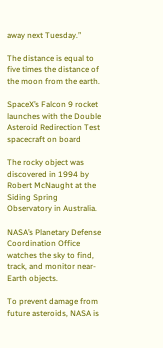away next Tuesday.”

The distance is equal to five times the distance of the moon from the earth.

SpaceX’s Falcon 9 rocket launches with the Double Asteroid Redirection Test spacecraft on board

The rocky object was discovered in 1994 by Robert McNaught at the Siding Spring Observatory in Australia.

NASA’s Planetary Defense Coordination Office watches the sky to find, track, and monitor near-Earth objects.

To prevent damage from future asteroids, NASA is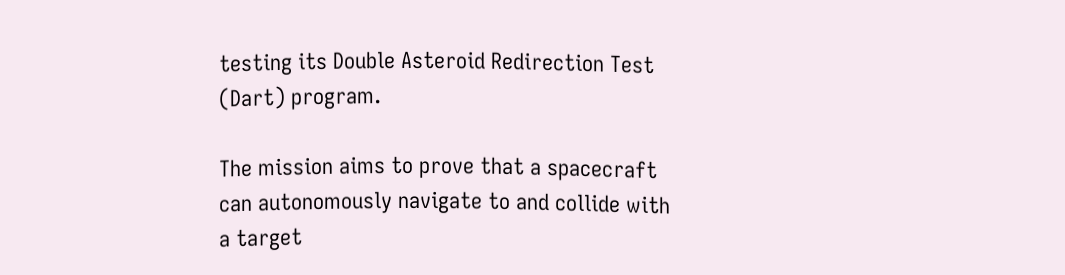testing its Double Asteroid Redirection Test (Dart) program.

The mission aims to prove that a spacecraft can autonomously navigate to and collide with a target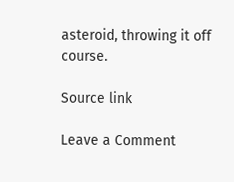asteroid, throwing it off course.

Source link

Leave a Comment